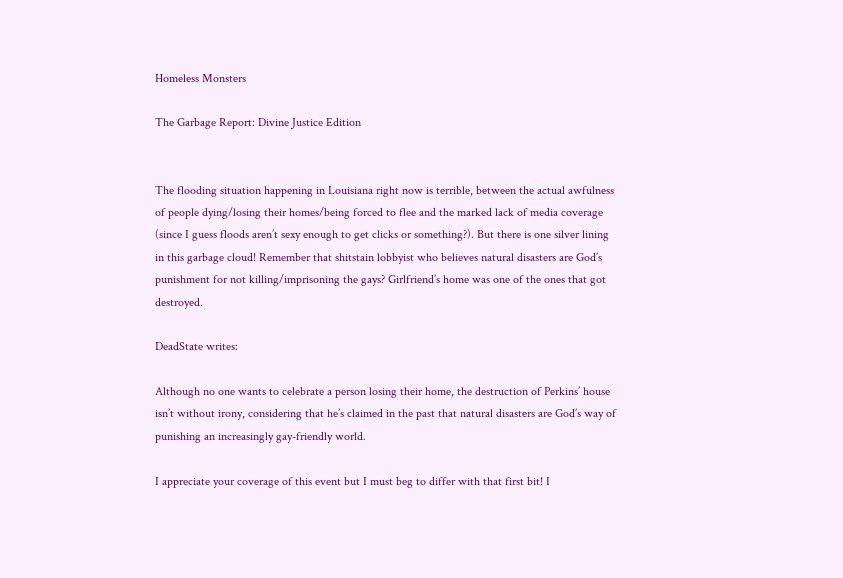Homeless Monsters

The Garbage Report: Divine Justice Edition


The flooding situation happening in Louisiana right now is terrible, between the actual awfulness of people dying/losing their homes/being forced to flee and the marked lack of media coverage (since I guess floods aren’t sexy enough to get clicks or something?). But there is one silver lining in this garbage cloud! Remember that shitstain lobbyist who believes natural disasters are God’s punishment for not killing/imprisoning the gays? Girlfriend’s home was one of the ones that got destroyed.

DeadState writes:

Although no one wants to celebrate a person losing their home, the destruction of Perkins’ house isn’t without irony, considering that he’s claimed in the past that natural disasters are God’s way of punishing an increasingly gay-friendly world.

I appreciate your coverage of this event but I must beg to differ with that first bit! I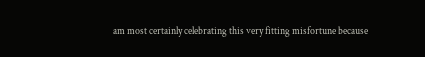am most certainly celebrating this very fitting misfortune because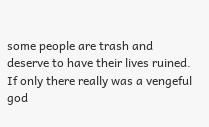some people are trash and deserve to have their lives ruined. If only there really was a vengeful god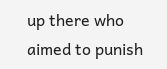up there who aimed to punish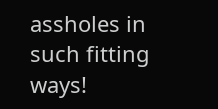assholes in such fitting ways!